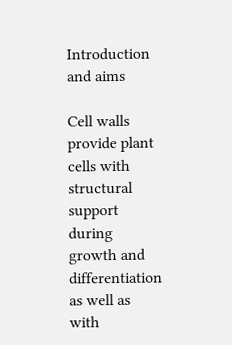Introduction and aims

Cell walls provide plant cells with structural support during growth and differentiation as well as with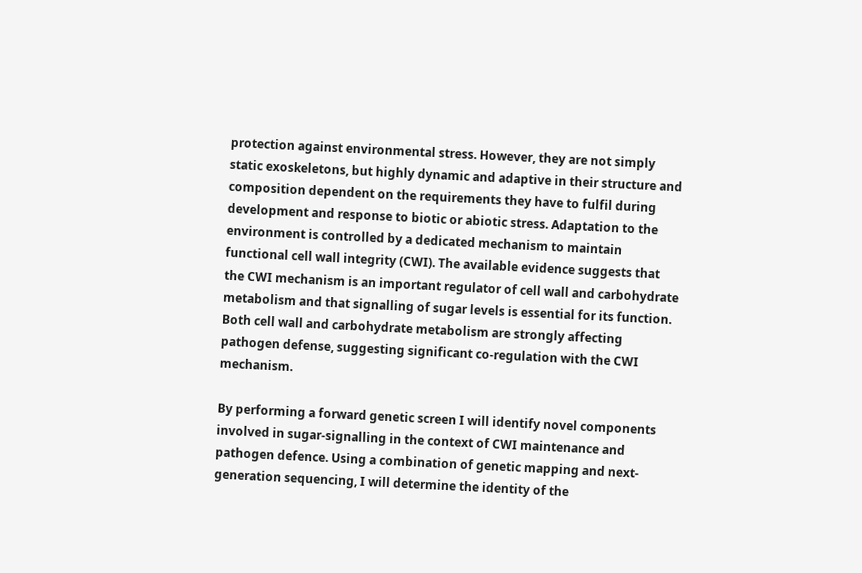protection against environmental stress. However, they are not simply static exoskeletons, but highly dynamic and adaptive in their structure and composition dependent on the requirements they have to fulfil during development and response to biotic or abiotic stress. Adaptation to the environment is controlled by a dedicated mechanism to maintain functional cell wall integrity (CWI). The available evidence suggests that the CWI mechanism is an important regulator of cell wall and carbohydrate metabolism and that signalling of sugar levels is essential for its function. Both cell wall and carbohydrate metabolism are strongly affecting pathogen defense, suggesting significant co-regulation with the CWI mechanism.

By performing a forward genetic screen I will identify novel components involved in sugar-signalling in the context of CWI maintenance and pathogen defence. Using a combination of genetic mapping and next-generation sequencing, I will determine the identity of the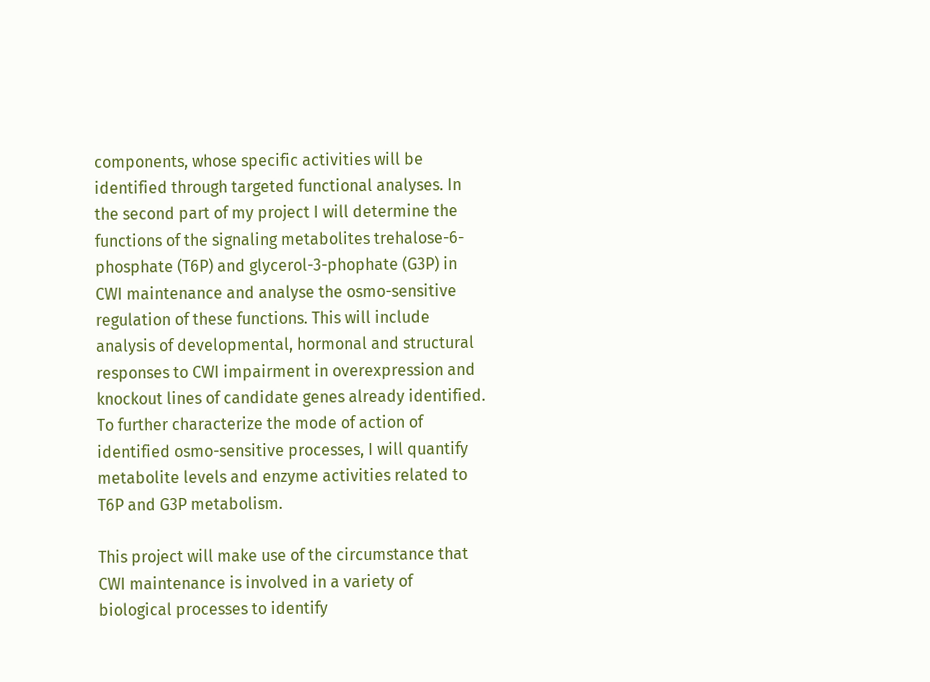components, whose specific activities will be identified through targeted functional analyses. In the second part of my project I will determine the functions of the signaling metabolites trehalose-6-phosphate (T6P) and glycerol-3-phophate (G3P) in CWI maintenance and analyse the osmo-sensitive regulation of these functions. This will include analysis of developmental, hormonal and structural responses to CWI impairment in overexpression and knockout lines of candidate genes already identified. To further characterize the mode of action of identified osmo-sensitive processes, I will quantify metabolite levels and enzyme activities related to T6P and G3P metabolism.

This project will make use of the circumstance that CWI maintenance is involved in a variety of biological processes to identify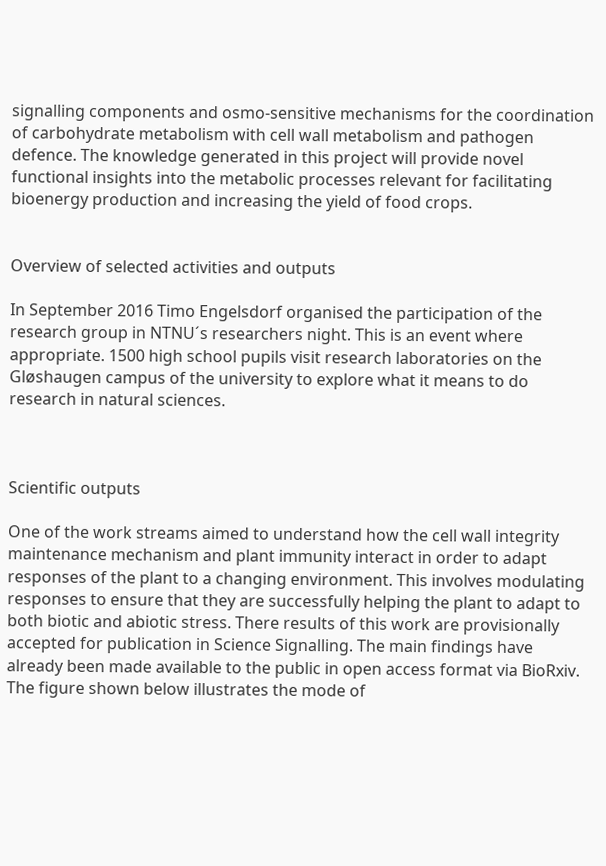signalling components and osmo-sensitive mechanisms for the coordination of carbohydrate metabolism with cell wall metabolism and pathogen defence. The knowledge generated in this project will provide novel functional insights into the metabolic processes relevant for facilitating bioenergy production and increasing the yield of food crops.


Overview of selected activities and outputs

In September 2016 Timo Engelsdorf organised the participation of the research group in NTNU´s researchers night. This is an event where appropriate. 1500 high school pupils visit research laboratories on the Gløshaugen campus of the university to explore what it means to do research in natural sciences.



Scientific outputs

One of the work streams aimed to understand how the cell wall integrity maintenance mechanism and plant immunity interact in order to adapt responses of the plant to a changing environment. This involves modulating responses to ensure that they are successfully helping the plant to adapt to both biotic and abiotic stress. There results of this work are provisionally accepted for publication in Science Signalling. The main findings have already been made available to the public in open access format via BioRxiv. The figure shown below illustrates the mode of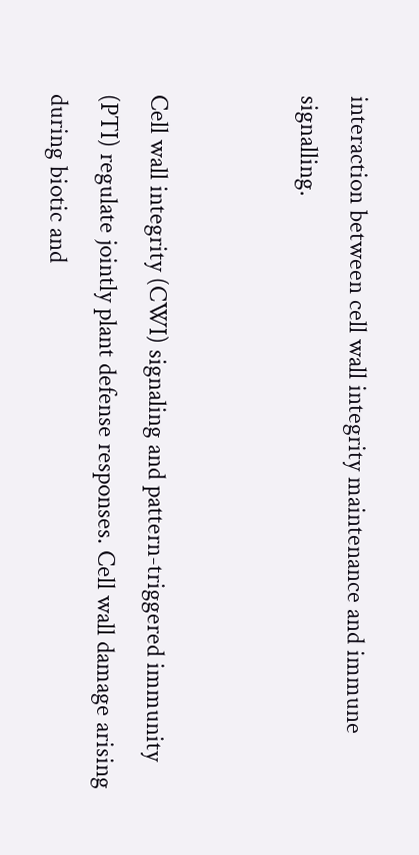interaction between cell wall integrity maintenance and immune signalling.


Cell wall integrity (CWI) signaling and pattern-triggered immunity (PTI) regulate jointly plant defense responses. Cell wall damage arising during biotic and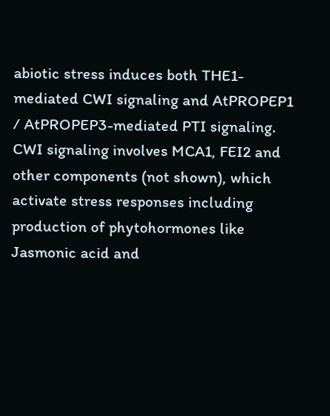abiotic stress induces both THE1-mediated CWI signaling and AtPROPEP1 / AtPROPEP3-mediated PTI signaling. CWI signaling involves MCA1, FEI2 and other components (not shown), which activate stress responses including production of phytohormones like Jasmonic acid and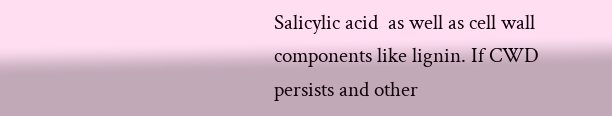Salicylic acid  as well as cell wall components like lignin. If CWD persists and other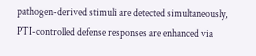pathogen-derived stimuli are detected simultaneously, PTI-controlled defense responses are enhanced via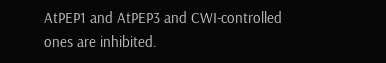AtPEP1 and AtPEP3 and CWI-controlled ones are inhibited.